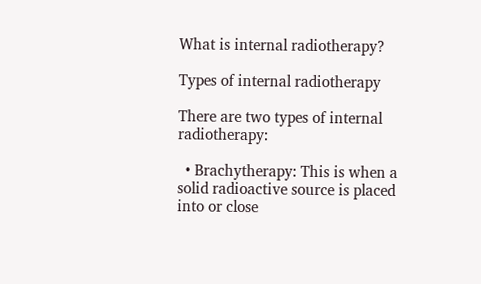What is internal radiotherapy?

Types of internal radiotherapy

There are two types of internal radiotherapy:

  • Brachytherapy: This is when a solid radioactive source is placed into or close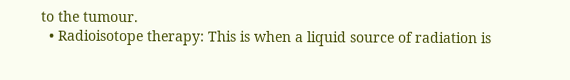to the tumour.
  • Radioisotope therapy: This is when a liquid source of radiation is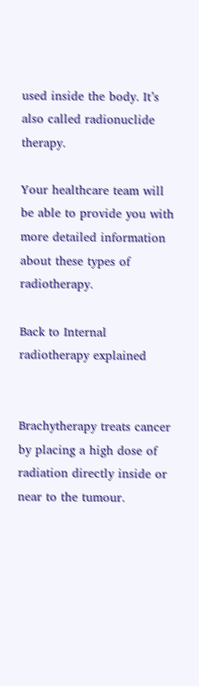used inside the body. It’s also called radionuclide therapy.

Your healthcare team will be able to provide you with more detailed information about these types of radiotherapy.

Back to Internal radiotherapy explained


Brachytherapy treats cancer by placing a high dose of radiation directly inside or near to the tumour.